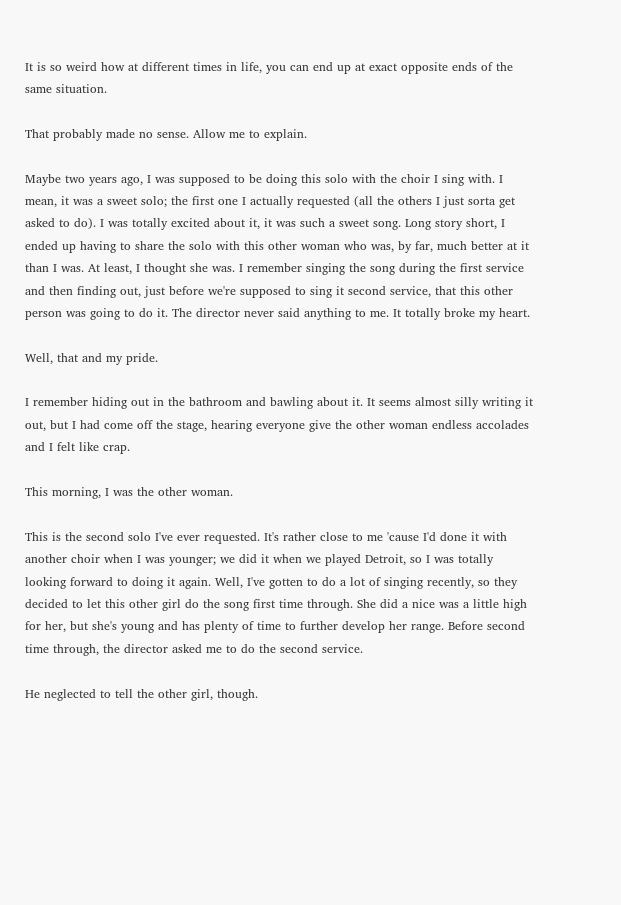It is so weird how at different times in life, you can end up at exact opposite ends of the same situation.

That probably made no sense. Allow me to explain.

Maybe two years ago, I was supposed to be doing this solo with the choir I sing with. I mean, it was a sweet solo; the first one I actually requested (all the others I just sorta get asked to do). I was totally excited about it, it was such a sweet song. Long story short, I ended up having to share the solo with this other woman who was, by far, much better at it than I was. At least, I thought she was. I remember singing the song during the first service and then finding out, just before we're supposed to sing it second service, that this other person was going to do it. The director never said anything to me. It totally broke my heart.

Well, that and my pride.

I remember hiding out in the bathroom and bawling about it. It seems almost silly writing it out, but I had come off the stage, hearing everyone give the other woman endless accolades and I felt like crap.

This morning, I was the other woman.

This is the second solo I've ever requested. It's rather close to me 'cause I'd done it with another choir when I was younger; we did it when we played Detroit, so I was totally looking forward to doing it again. Well, I've gotten to do a lot of singing recently, so they decided to let this other girl do the song first time through. She did a nice was a little high for her, but she's young and has plenty of time to further develop her range. Before second time through, the director asked me to do the second service.

He neglected to tell the other girl, though.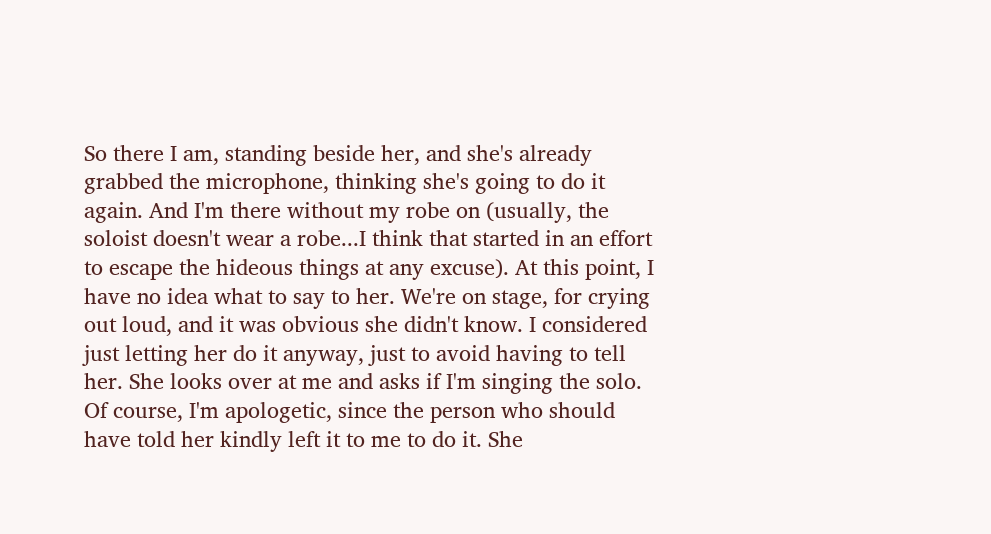So there I am, standing beside her, and she's already grabbed the microphone, thinking she's going to do it again. And I'm there without my robe on (usually, the soloist doesn't wear a robe...I think that started in an effort to escape the hideous things at any excuse). At this point, I have no idea what to say to her. We're on stage, for crying out loud, and it was obvious she didn't know. I considered just letting her do it anyway, just to avoid having to tell her. She looks over at me and asks if I'm singing the solo. Of course, I'm apologetic, since the person who should have told her kindly left it to me to do it. She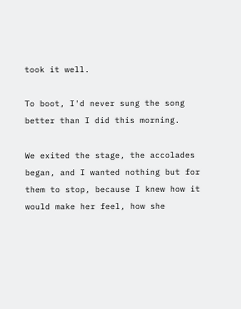took it well.

To boot, I'd never sung the song better than I did this morning.

We exited the stage, the accolades began, and I wanted nothing but for them to stop, because I knew how it would make her feel, how she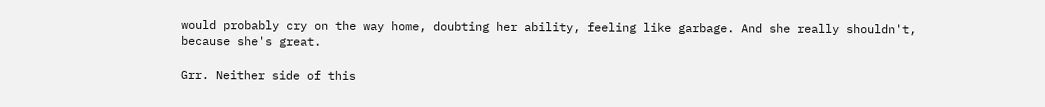would probably cry on the way home, doubting her ability, feeling like garbage. And she really shouldn't, because she's great.

Grr. Neither side of this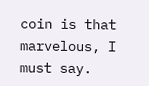coin is that marvelous, I must say.